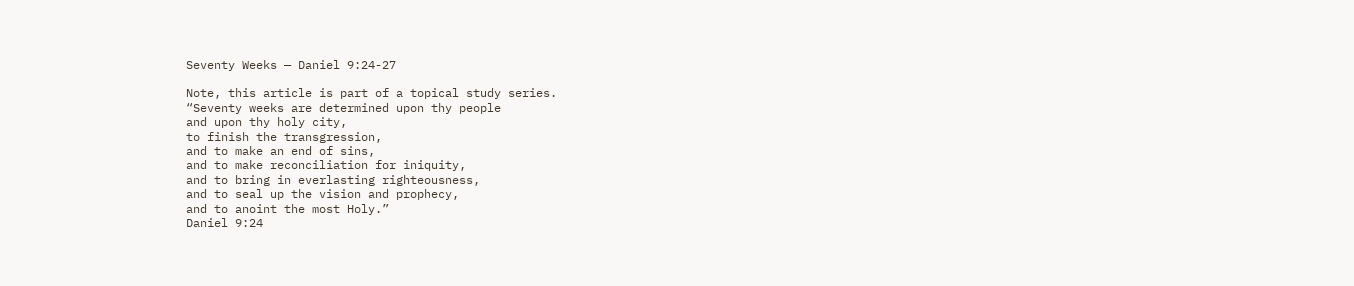Seventy Weeks — Daniel 9:24-27

Note, this article is part of a topical study series.
“Seventy weeks are determined upon thy people
and upon thy holy city,
to finish the transgression,
and to make an end of sins,
and to make reconciliation for iniquity,
and to bring in everlasting righteousness,
and to seal up the vision and prophecy,
and to anoint the most Holy.”
Daniel 9:24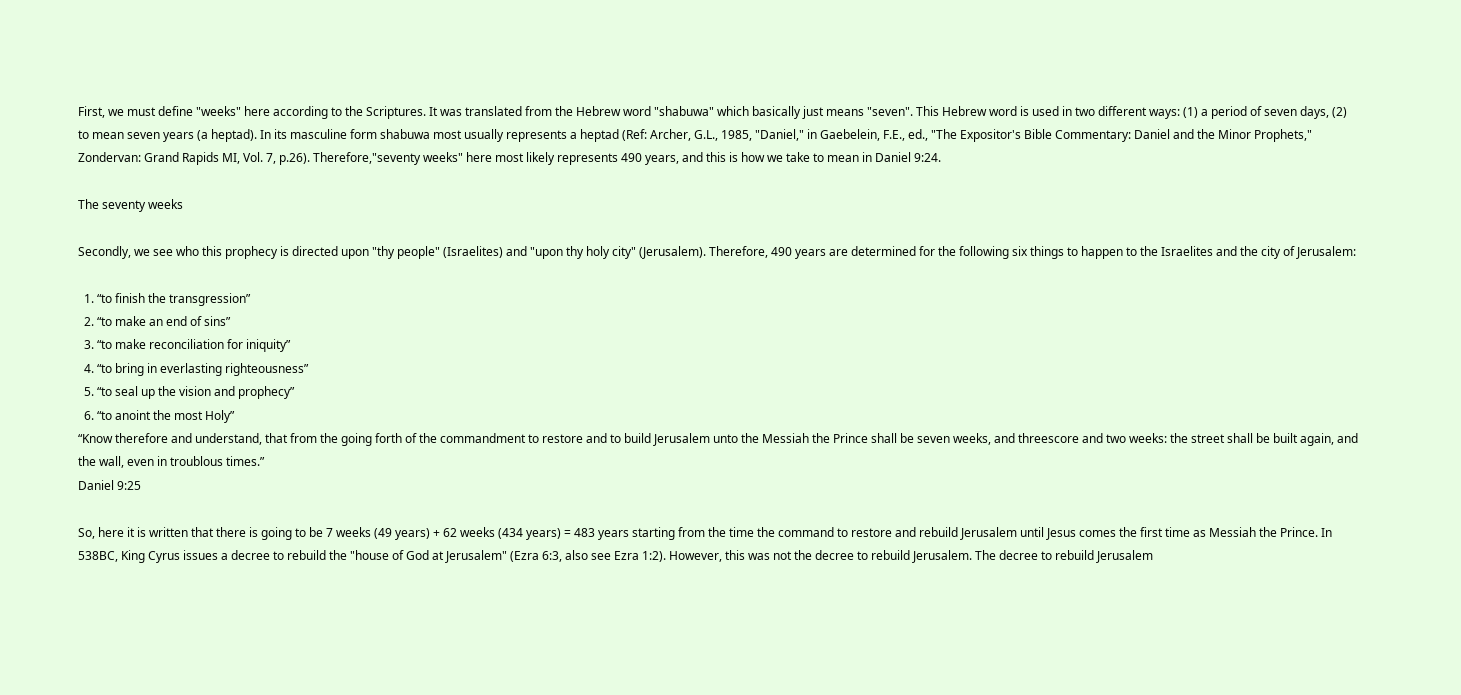First, we must define "weeks" here according to the Scriptures. It was translated from the Hebrew word "shabuwa" which basically just means "seven". This Hebrew word is used in two different ways: (1) a period of seven days, (2) to mean seven years (a heptad). In its masculine form shabuwa most usually represents a heptad (Ref: Archer, G.L., 1985, "Daniel," in Gaebelein, F.E., ed., "The Expositor's Bible Commentary: Daniel and the Minor Prophets," Zondervan: Grand Rapids MI, Vol. 7, p.26). Therefore,"seventy weeks" here most likely represents 490 years, and this is how we take to mean in Daniel 9:24.

The seventy weeks

Secondly, we see who this prophecy is directed upon "thy people" (Israelites) and "upon thy holy city" (Jerusalem). Therefore, 490 years are determined for the following six things to happen to the Israelites and the city of Jerusalem:

  1. “to finish the transgression”
  2. “to make an end of sins”
  3. “to make reconciliation for iniquity”
  4. “to bring in everlasting righteousness”
  5. “to seal up the vision and prophecy”
  6. “to anoint the most Holy”
“Know therefore and understand, that from the going forth of the commandment to restore and to build Jerusalem unto the Messiah the Prince shall be seven weeks, and threescore and two weeks: the street shall be built again, and the wall, even in troublous times.”
Daniel 9:25

So, here it is written that there is going to be 7 weeks (49 years) + 62 weeks (434 years) = 483 years starting from the time the command to restore and rebuild Jerusalem until Jesus comes the first time as Messiah the Prince. In 538BC, King Cyrus issues a decree to rebuild the "house of God at Jerusalem" (Ezra 6:3, also see Ezra 1:2). However, this was not the decree to rebuild Jerusalem. The decree to rebuild Jerusalem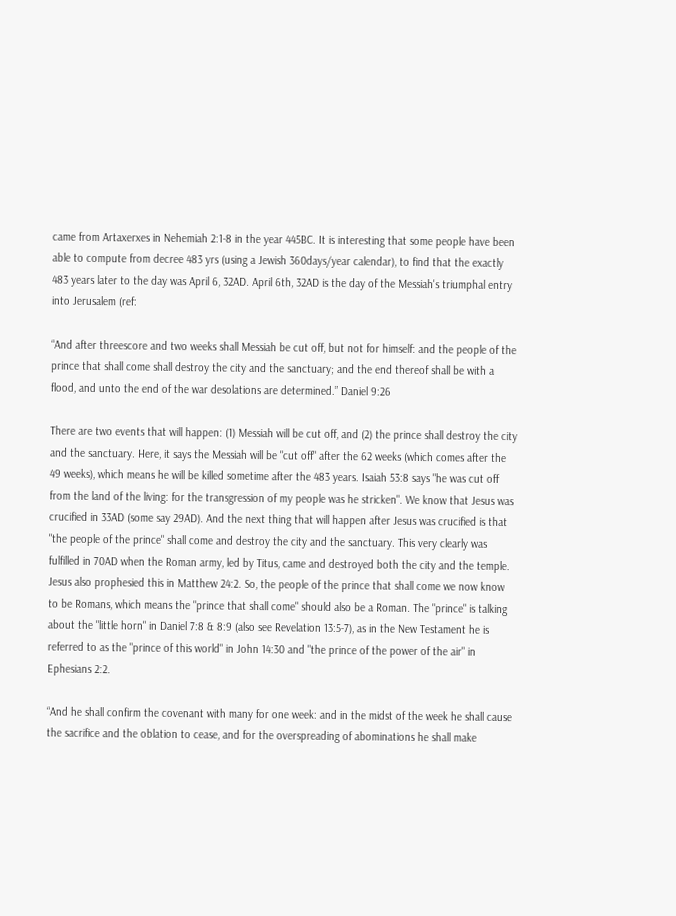came from Artaxerxes in Nehemiah 2:1-8 in the year 445BC. It is interesting that some people have been able to compute from decree 483 yrs (using a Jewish 360days/year calendar), to find that the exactly 483 years later to the day was April 6, 32AD. April 6th, 32AD is the day of the Messiah's triumphal entry into Jerusalem (ref:

“And after threescore and two weeks shall Messiah be cut off, but not for himself: and the people of the prince that shall come shall destroy the city and the sanctuary; and the end thereof shall be with a flood, and unto the end of the war desolations are determined.” Daniel 9:26

There are two events that will happen: (1) Messiah will be cut off, and (2) the prince shall destroy the city and the sanctuary. Here, it says the Messiah will be "cut off" after the 62 weeks (which comes after the 49 weeks), which means he will be killed sometime after the 483 years. Isaiah 53:8 says "he was cut off from the land of the living: for the transgression of my people was he stricken". We know that Jesus was crucified in 33AD (some say 29AD). And the next thing that will happen after Jesus was crucified is that "the people of the prince" shall come and destroy the city and the sanctuary. This very clearly was fulfilled in 70AD when the Roman army, led by Titus, came and destroyed both the city and the temple. Jesus also prophesied this in Matthew 24:2. So, the people of the prince that shall come we now know to be Romans, which means the "prince that shall come" should also be a Roman. The "prince" is talking about the "little horn" in Daniel 7:8 & 8:9 (also see Revelation 13:5-7), as in the New Testament he is referred to as the "prince of this world" in John 14:30 and "the prince of the power of the air" in Ephesians 2:2.

“And he shall confirm the covenant with many for one week: and in the midst of the week he shall cause the sacrifice and the oblation to cease, and for the overspreading of abominations he shall make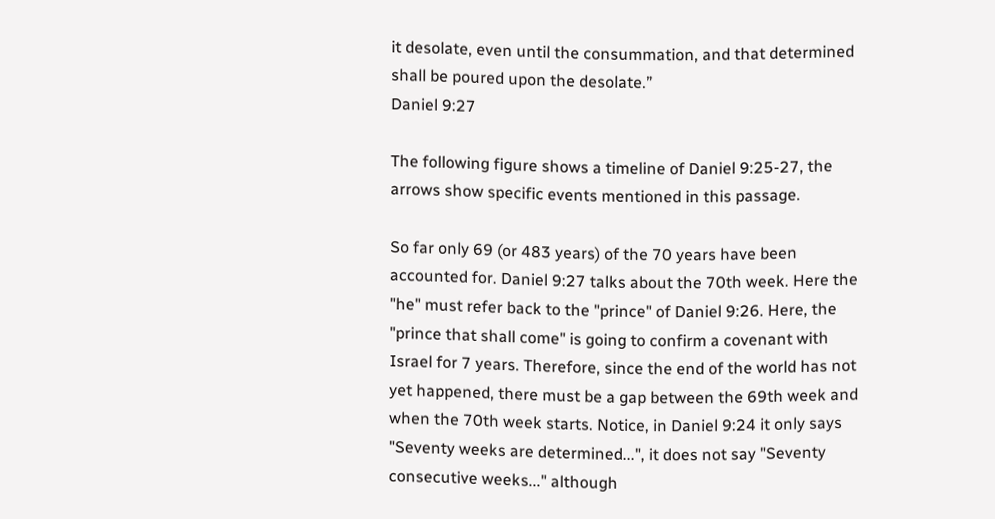it desolate, even until the consummation, and that determined shall be poured upon the desolate.”
Daniel 9:27

The following figure shows a timeline of Daniel 9:25-27, the arrows show specific events mentioned in this passage.

So far only 69 (or 483 years) of the 70 years have been accounted for. Daniel 9:27 talks about the 70th week. Here the "he" must refer back to the "prince" of Daniel 9:26. Here, the "prince that shall come" is going to confirm a covenant with Israel for 7 years. Therefore, since the end of the world has not yet happened, there must be a gap between the 69th week and when the 70th week starts. Notice, in Daniel 9:24 it only says "Seventy weeks are determined...", it does not say "Seventy consecutive weeks..." although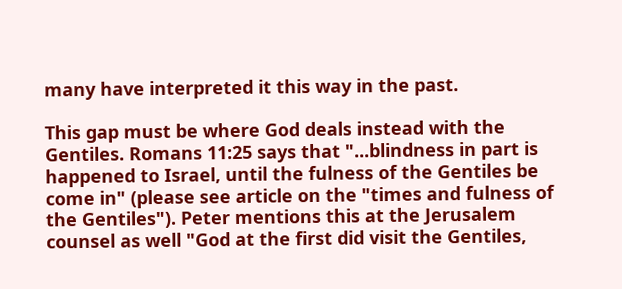many have interpreted it this way in the past.

This gap must be where God deals instead with the Gentiles. Romans 11:25 says that "...blindness in part is happened to Israel, until the fulness of the Gentiles be come in" (please see article on the "times and fulness of the Gentiles"). Peter mentions this at the Jerusalem counsel as well "God at the first did visit the Gentiles,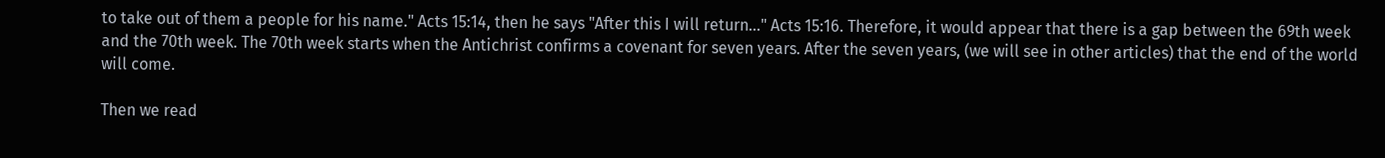to take out of them a people for his name." Acts 15:14, then he says "After this I will return..." Acts 15:16. Therefore, it would appear that there is a gap between the 69th week and the 70th week. The 70th week starts when the Antichrist confirms a covenant for seven years. After the seven years, (we will see in other articles) that the end of the world will come.

Then we read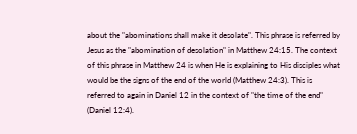about the "abominations shall make it desolate". This phrase is referred by Jesus as the "abomination of desolation" in Matthew 24:15. The context of this phrase in Matthew 24 is when He is explaining to His disciples what would be the signs of the end of the world (Matthew 24:3). This is referred to again in Daniel 12 in the context of "the time of the end" (Daniel 12:4).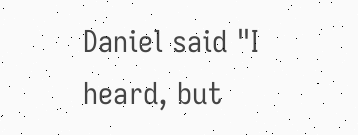Daniel said "I heard, but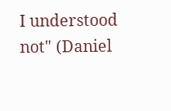I understood not" (Daniel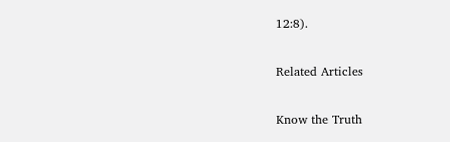12:8).

Related Articles

Know the Truth